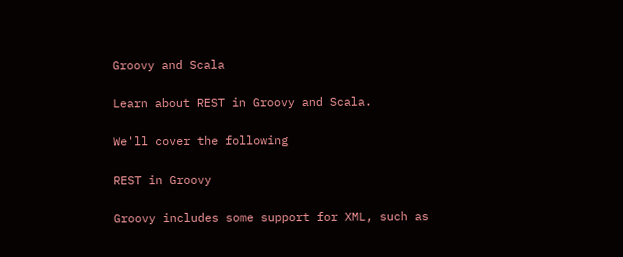Groovy and Scala

Learn about REST in Groovy and Scala.

We'll cover the following

REST in Groovy

Groovy includes some support for XML, such as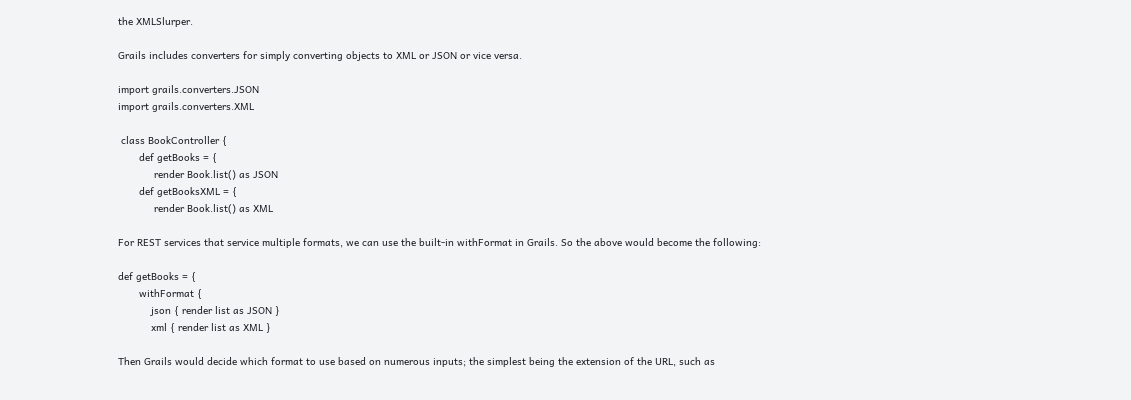the XMLSlurper.

Grails includes converters for simply converting objects to XML or JSON or vice versa.

import grails.converters.JSON
import grails.converters.XML

 class BookController {
       def getBooks = {
            render Book.list() as JSON
       def getBooksXML = {
            render Book.list() as XML

For REST services that service multiple formats, we can use the built-in withFormat in Grails. So the above would become the following:

def getBooks = {
       withFormat {
           json { render list as JSON }
           xml { render list as XML }

Then Grails would decide which format to use based on numerous inputs; the simplest being the extension of the URL, such as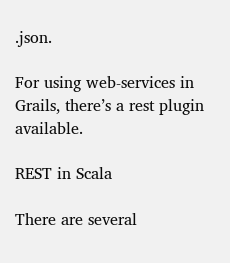.json.

For using web-services in Grails, there’s a rest plugin available.

REST in Scala

There are several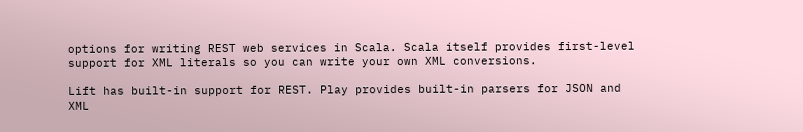options for writing REST web services in Scala. Scala itself provides first-level support for XML literals so you can write your own XML conversions.

Lift has built-in support for REST. Play provides built-in parsers for JSON and XML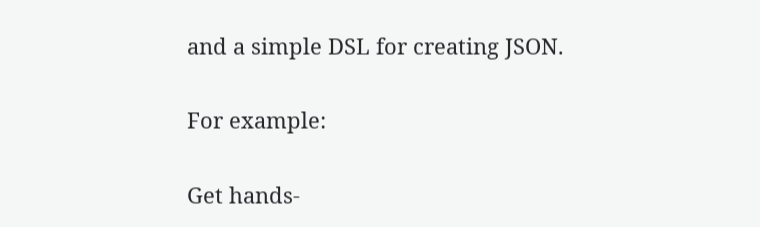and a simple DSL for creating JSON.

For example:

Get hands-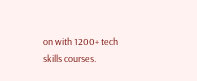on with 1200+ tech skills courses.